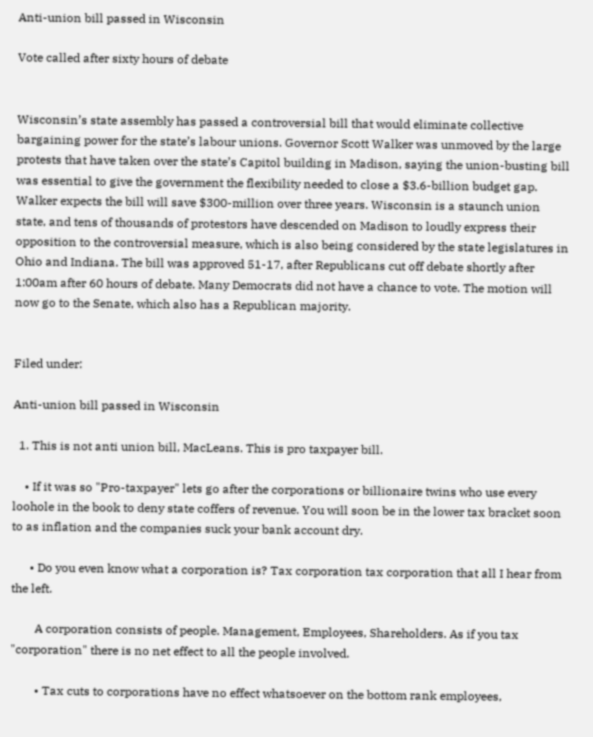Anti-union bill passed in Wisconsin

Vote called after sixty hours of debate


Wisconsin’s state assembly has passed a controversial bill that would eliminate collective bargaining power for the state’s labour unions. Governor Scott Walker was unmoved by the large protests that have taken over the state’s Capitol building in Madison, saying the union-busting bill was essential to give the government the flexibility needed to close a $3.6-billion budget gap. Walker expects the bill will save $300-million over three years. Wisconsin is a staunch union state, and tens of thousands of protestors have descended on Madison to loudly express their opposition to the controversial measure, which is also being considered by the state legislatures in Ohio and Indiana. The bill was approved 51-17, after Republicans cut off debate shortly after 1:00am after 60 hours of debate. Many Democrats did not have a chance to vote. The motion will now go to the Senate, which also has a Republican majority.


Filed under:

Anti-union bill passed in Wisconsin

  1. This is not anti union bill, MacLeans. This is pro taxpayer bill.

    • If it was so "Pro-taxpayer" lets go after the corporations or billionaire twins who use every loohole in the book to deny state coffers of revenue. You will soon be in the lower tax bracket soon to as inflation and the companies suck your bank account dry.

      • Do you even know what a corporation is? Tax corporation tax corporation that all I hear from the left.

        A corporation consists of people. Management, Employees, Shareholders. As if you tax "corporation" there is no net effect to all the people involved.

        • Tax cuts to corporations have no effect whatsoever on the bottom rank employees,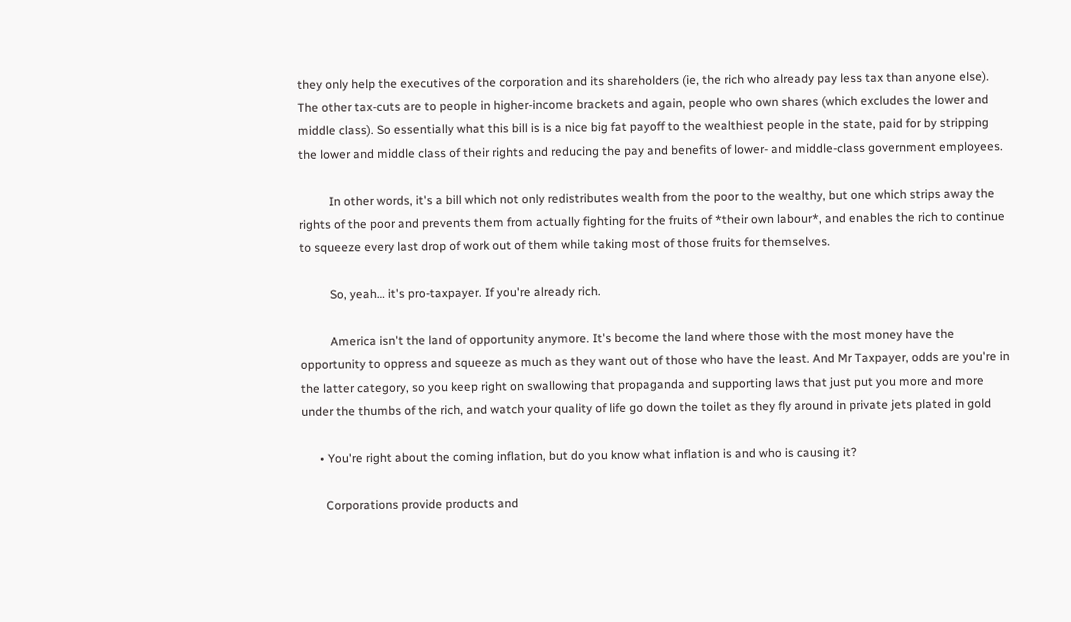they only help the executives of the corporation and its shareholders (ie, the rich who already pay less tax than anyone else). The other tax-cuts are to people in higher-income brackets and again, people who own shares (which excludes the lower and middle class). So essentially what this bill is is a nice big fat payoff to the wealthiest people in the state, paid for by stripping the lower and middle class of their rights and reducing the pay and benefits of lower- and middle-class government employees.

          In other words, it's a bill which not only redistributes wealth from the poor to the wealthy, but one which strips away the rights of the poor and prevents them from actually fighting for the fruits of *their own labour*, and enables the rich to continue to squeeze every last drop of work out of them while taking most of those fruits for themselves.

          So, yeah… it's pro-taxpayer. If you're already rich.

          America isn't the land of opportunity anymore. It's become the land where those with the most money have the opportunity to oppress and squeeze as much as they want out of those who have the least. And Mr Taxpayer, odds are you're in the latter category, so you keep right on swallowing that propaganda and supporting laws that just put you more and more under the thumbs of the rich, and watch your quality of life go down the toilet as they fly around in private jets plated in gold

      • You're right about the coming inflation, but do you know what inflation is and who is causing it?

        Corporations provide products and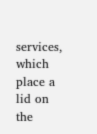services, which place a lid on the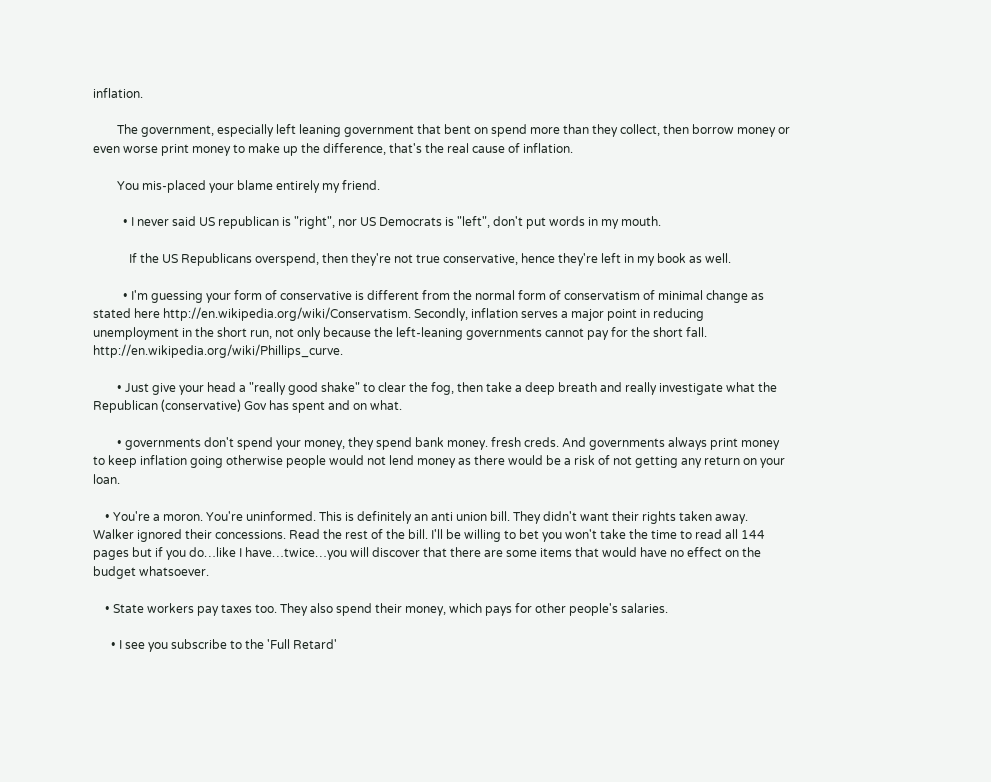inflation.

        The government, especially left leaning government that bent on spend more than they collect, then borrow money or even worse print money to make up the difference, that's the real cause of inflation.

        You mis-placed your blame entirely my friend.

          • I never said US republican is "right", nor US Democrats is "left", don't put words in my mouth.

            If the US Republicans overspend, then they're not true conservative, hence they're left in my book as well.

          • I'm guessing your form of conservative is different from the normal form of conservatism of minimal change as stated here http://en.wikipedia.org/wiki/Conservatism. Secondly, inflation serves a major point in reducing unemployment in the short run, not only because the left-leaning governments cannot pay for the short fall. http://en.wikipedia.org/wiki/Phillips_curve.

        • Just give your head a "really good shake" to clear the fog, then take a deep breath and really investigate what the Republican (conservative) Gov has spent and on what.

        • governments don't spend your money, they spend bank money. fresh creds. And governments always print money to keep inflation going otherwise people would not lend money as there would be a risk of not getting any return on your loan.

    • You're a moron. You're uninformed. This is definitely an anti union bill. They didn't want their rights taken away. Walker ignored their concessions. Read the rest of the bill. I'll be willing to bet you won't take the time to read all 144 pages but if you do…like I have…twice…you will discover that there are some items that would have no effect on the budget whatsoever.

    • State workers pay taxes too. They also spend their money, which pays for other people's salaries.

      • I see you subscribe to the 'Full Retard'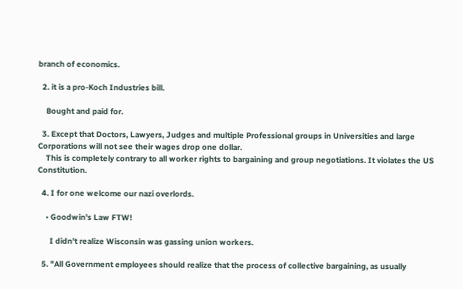branch of economics.

  2. it is a pro-Koch Industries bill.

    Bought and paid for.

  3. Except that Doctors, Lawyers, Judges and multiple Professional groups in Universities and large Corporations will not see their wages drop one dollar.
    This is completely contrary to all worker rights to bargaining and group negotiations. It violates the US Constitution.

  4. I for one welcome our nazi overlords.

    • Goodwin's Law FTW!

      I didn't realize Wisconsin was gassing union workers.

  5. "All Government employees should realize that the process of collective bargaining, as usually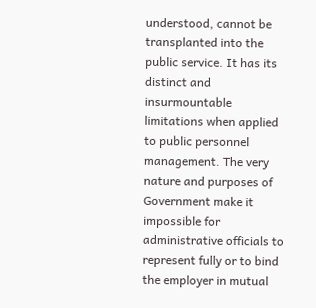understood, cannot be transplanted into the public service. It has its distinct and insurmountable limitations when applied to public personnel management. The very nature and purposes of Government make it impossible for administrative officials to represent fully or to bind the employer in mutual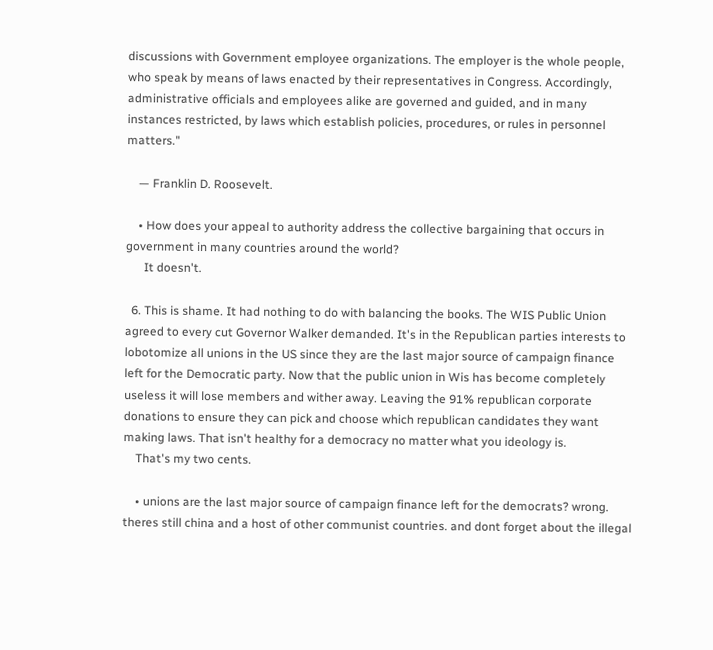discussions with Government employee organizations. The employer is the whole people, who speak by means of laws enacted by their representatives in Congress. Accordingly, administrative officials and employees alike are governed and guided, and in many instances restricted, by laws which establish policies, procedures, or rules in personnel matters."

    — Franklin D. Roosevelt.

    • How does your appeal to authority address the collective bargaining that occurs in government in many countries around the world?
      It doesn't.

  6. This is shame. It had nothing to do with balancing the books. The WIS Public Union agreed to every cut Governor Walker demanded. It's in the Republican parties interests to lobotomize all unions in the US since they are the last major source of campaign finance left for the Democratic party. Now that the public union in Wis has become completely useless it will lose members and wither away. Leaving the 91% republican corporate donations to ensure they can pick and choose which republican candidates they want making laws. That isn't healthy for a democracy no matter what you ideology is.
    That's my two cents.

    • unions are the last major source of campaign finance left for the democrats? wrong. theres still china and a host of other communist countries. and dont forget about the illegal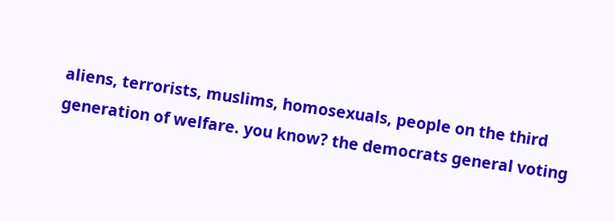aliens, terrorists, muslims, homosexuals, people on the third generation of welfare. you know? the democrats general voting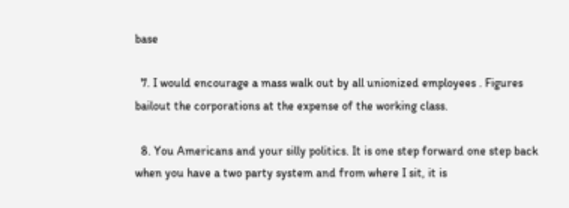base

  7. I would encourage a mass walk out by all unionized employees . Figures bailout the corporations at the expense of the working class.

  8. You Americans and your silly politics. It is one step forward one step back when you have a two party system and from where I sit, it is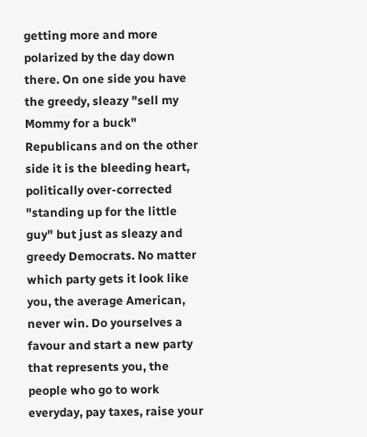getting more and more polarized by the day down there. On one side you have the greedy, sleazy "sell my Mommy for a buck" Republicans and on the other side it is the bleeding heart, politically over-corrected "standing up for the little guy" but just as sleazy and greedy Democrats. No matter which party gets it look like you, the average American, never win. Do yourselves a favour and start a new party that represents you, the people who go to work everyday, pay taxes, raise your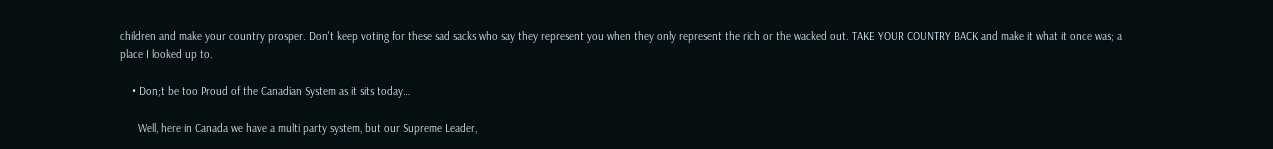children and make your country prosper. Don't keep voting for these sad sacks who say they represent you when they only represent the rich or the wacked out. TAKE YOUR COUNTRY BACK and make it what it once was; a place I looked up to.

    • Don;t be too Proud of the Canadian System as it sits today…

      Well, here in Canada we have a multi party system, but our Supreme Leader,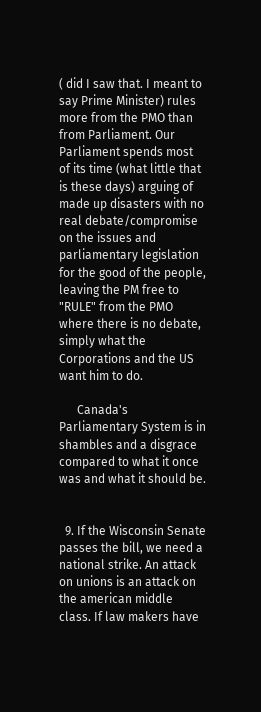( did I saw that. I meant to say Prime Minister) rules more from the PMO than from Parliament. Our Parliament spends most of its time (what little that is these days) arguing of made up disasters with no real debate/compromise on the issues and parliamentary legislation for the good of the people, leaving the PM free to "RULE" from the PMO where there is no debate, simply what the Corporations and the US want him to do.

      Canada's Parliamentary System is in shambles and a disgrace compared to what it once was and what it should be.


  9. If the Wisconsin Senate passes the bill, we need a national strike. An attack on unions is an attack on the american middle class. If law makers have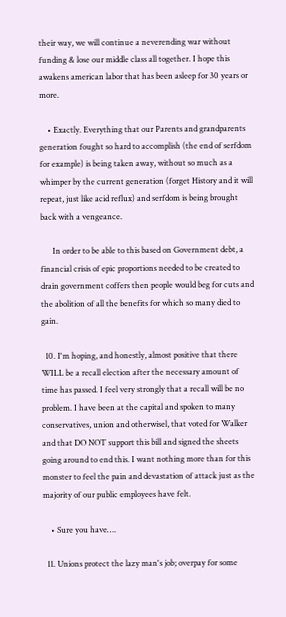their way, we will continue a neverending war without funding & lose our middle class all together. I hope this awakens american labor that has been asleep for 30 years or more.

    • Exactly. Everything that our Parents and grandparents generation fought so hard to accomplish (the end of serfdom for example) is being taken away, without so much as a whimper by the current generation (forget History and it will repeat, just like acid reflux) and serfdom is being brought back with a vengeance.

      In order to be able to this based on Government debt, a financial crisis of epic proportions needed to be created to drain government coffers then people would beg for cuts and the abolition of all the benefits for which so many died to gain.

  10. I'm hoping, and honestly, almost positive that there WILL be a recall election after the necessary amount of time has passed. I feel very strongly that a recall will be no problem. I have been at the capital and spoken to many conservatives, union and otherwisel, that voted for Walker and that DO NOT support this bill and signed the sheets going around to end this. I want nothing more than for this monster to feel the pain and devastation of attack just as the majority of our public employees have felt.

    • Sure you have….

  11. Unions protect the lazy man's job; overpay for some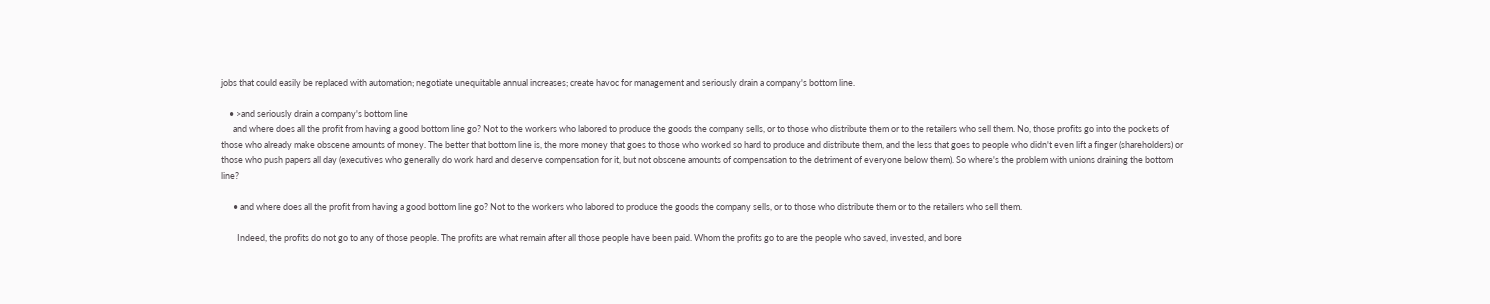jobs that could easily be replaced with automation; negotiate unequitable annual increases; create havoc for management and seriously drain a company's bottom line.

    • >and seriously drain a company's bottom line
      and where does all the profit from having a good bottom line go? Not to the workers who labored to produce the goods the company sells, or to those who distribute them or to the retailers who sell them. No, those profits go into the pockets of those who already make obscene amounts of money. The better that bottom line is, the more money that goes to those who worked so hard to produce and distribute them, and the less that goes to people who didn't even lift a finger (shareholders) or those who push papers all day (executives who generally do work hard and deserve compensation for it, but not obscene amounts of compensation to the detriment of everyone below them). So where's the problem with unions draining the bottom line?

      • and where does all the profit from having a good bottom line go? Not to the workers who labored to produce the goods the company sells, or to those who distribute them or to the retailers who sell them.

        Indeed, the profits do not go to any of those people. The profits are what remain after all those people have been paid. Whom the profits go to are the people who saved, invested, and bore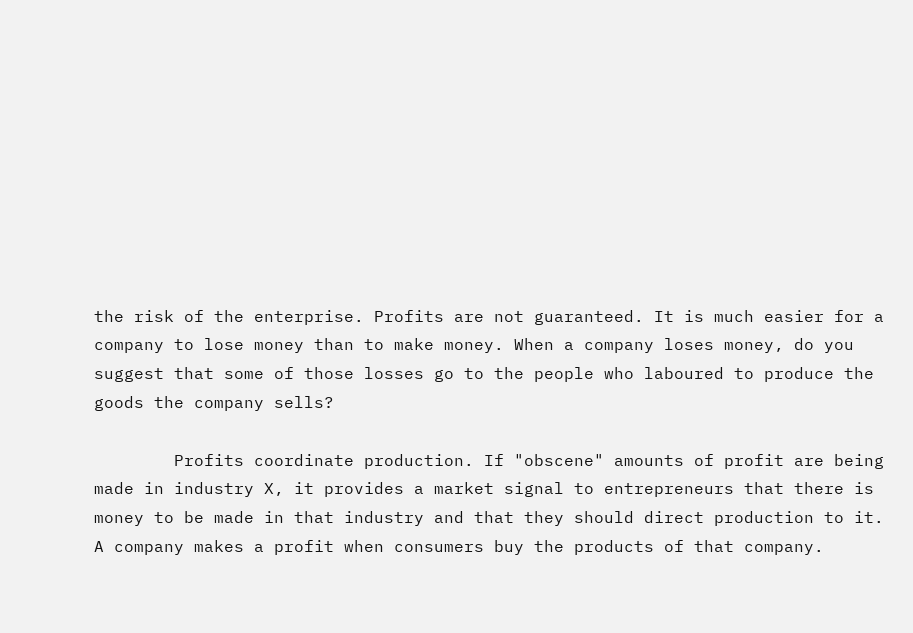the risk of the enterprise. Profits are not guaranteed. It is much easier for a company to lose money than to make money. When a company loses money, do you suggest that some of those losses go to the people who laboured to produce the goods the company sells?

        Profits coordinate production. If "obscene" amounts of profit are being made in industry X, it provides a market signal to entrepreneurs that there is money to be made in that industry and that they should direct production to it. A company makes a profit when consumers buy the products of that company.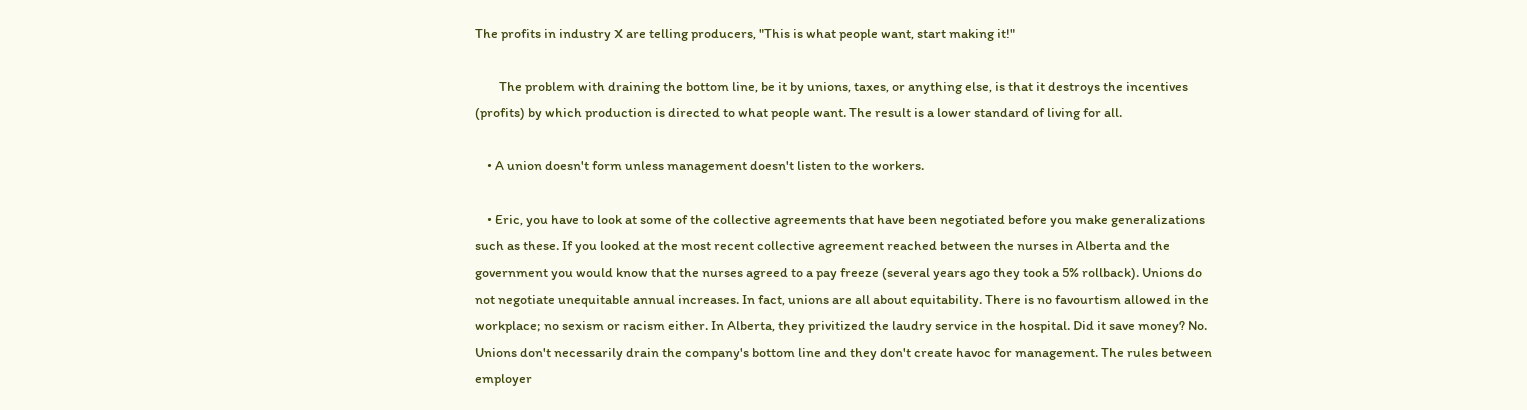The profits in industry X are telling producers, "This is what people want, start making it!"

        The problem with draining the bottom line, be it by unions, taxes, or anything else, is that it destroys the incentives (profits) by which production is directed to what people want. The result is a lower standard of living for all.

    • A union doesn't form unless management doesn't listen to the workers.

    • Eric, you have to look at some of the collective agreements that have been negotiated before you make generalizations such as these. If you looked at the most recent collective agreement reached between the nurses in Alberta and the government you would know that the nurses agreed to a pay freeze (several years ago they took a 5% rollback). Unions do not negotiate unequitable annual increases. In fact, unions are all about equitability. There is no favourtism allowed in the workplace; no sexism or racism either. In Alberta, they privitized the laudry service in the hospital. Did it save money? No. Unions don't necessarily drain the company's bottom line and they don't create havoc for management. The rules between employer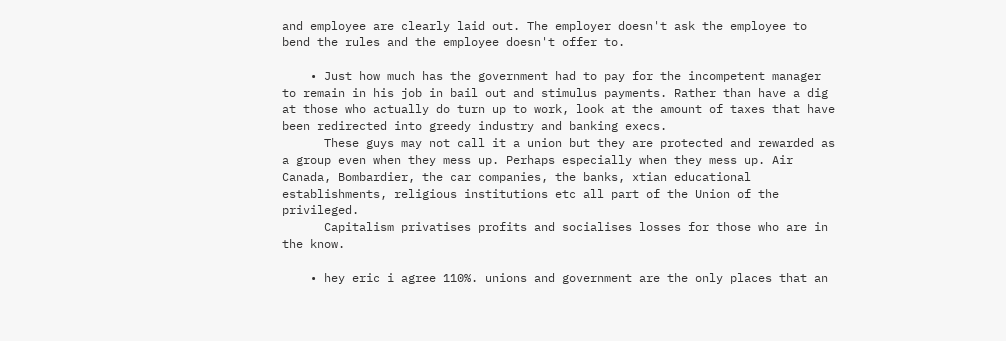and employee are clearly laid out. The employer doesn't ask the employee to bend the rules and the employee doesn't offer to.

    • Just how much has the government had to pay for the incompetent manager to remain in his job in bail out and stimulus payments. Rather than have a dig at those who actually do turn up to work, look at the amount of taxes that have been redirected into greedy industry and banking execs.
      These guys may not call it a union but they are protected and rewarded as a group even when they mess up. Perhaps especially when they mess up. Air Canada, Bombardier, the car companies, the banks, xtian educational establishments, religious institutions etc all part of the Union of the privileged.
      Capitalism privatises profits and socialises losses for those who are in the know.

    • hey eric i agree 110%. unions and government are the only places that an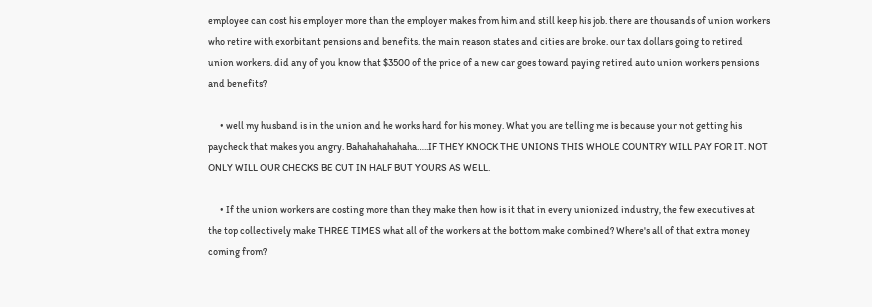employee can cost his employer more than the employer makes from him and still keep his job. there are thousands of union workers who retire with exorbitant pensions and benefits. the main reason states and cities are broke. our tax dollars going to retired union workers. did any of you know that $3500 of the price of a new car goes toward paying retired auto union workers pensions and benefits?

      • well my husband is in the union and he works hard for his money. What you are telling me is because your not getting his paycheck that makes you angry. Bahahahahahaha…..IF THEY KNOCK THE UNIONS THIS WHOLE COUNTRY WILL PAY FOR IT. NOT ONLY WILL OUR CHECKS BE CUT IN HALF BUT YOURS AS WELL.

      • If the union workers are costing more than they make then how is it that in every unionized industry, the few executives at the top collectively make THREE TIMES what all of the workers at the bottom make combined? Where's all of that extra money coming from?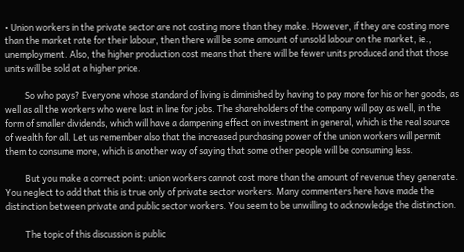• Union workers in the private sector are not costing more than they make. However, if they are costing more than the market rate for their labour, then there will be some amount of unsold labour on the market, ie., unemployment. Also, the higher production cost means that there will be fewer units produced and that those units will be sold at a higher price.

          So who pays? Everyone whose standard of living is diminished by having to pay more for his or her goods, as well as all the workers who were last in line for jobs. The shareholders of the company will pay as well, in the form of smaller dividends, which will have a dampening effect on investment in general, which is the real source of wealth for all. Let us remember also that the increased purchasing power of the union workers will permit them to consume more, which is another way of saying that some other people will be consuming less.

          But you make a correct point: union workers cannot cost more than the amount of revenue they generate. You neglect to add that this is true only of private sector workers. Many commenters here have made the distinction between private and public sector workers. You seem to be unwilling to acknowledge the distinction.

          The topic of this discussion is public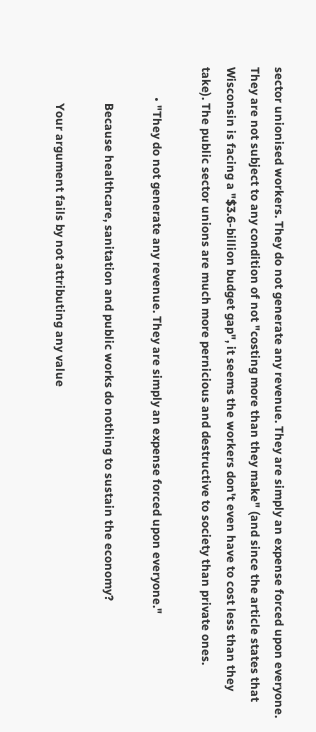sector unionised workers. They do not generate any revenue. They are simply an expense forced upon everyone. They are not subject to any condition of not "costing more than they make" (and since the article states that Wisconsin is facing a "$3.6-billion budget gap", it seems the workers don't even have to cost less than they take). The public sector unions are much more pernicious and destructive to society than private ones.

          • "They do not generate any revenue. They are simply an expense forced upon everyone."

            Because healthcare, sanitation and public works do nothing to sustain the economy?

            Your argument fails by not attributing any value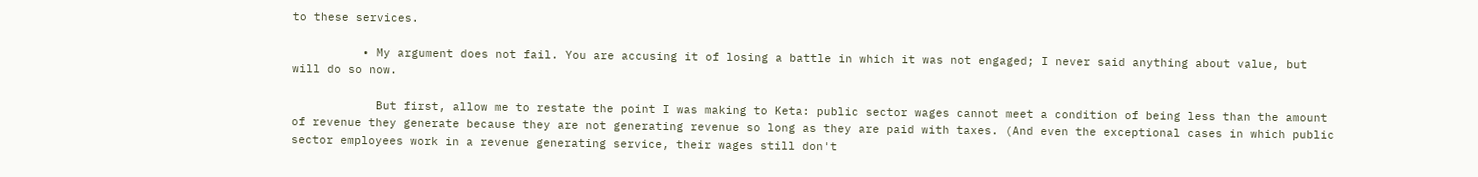to these services.

          • My argument does not fail. You are accusing it of losing a battle in which it was not engaged; I never said anything about value, but will do so now.

            But first, allow me to restate the point I was making to Keta: public sector wages cannot meet a condition of being less than the amount of revenue they generate because they are not generating revenue so long as they are paid with taxes. (And even the exceptional cases in which public sector employees work in a revenue generating service, their wages still don't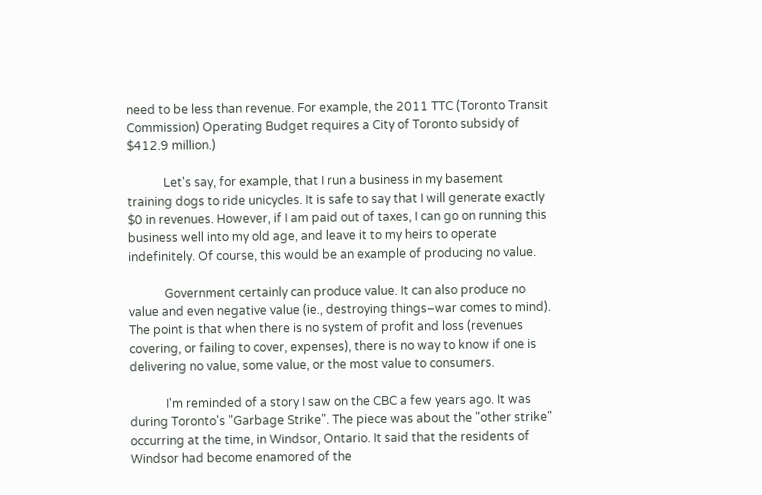need to be less than revenue. For example, the 2011 TTC (Toronto Transit Commission) Operating Budget requires a City of Toronto subsidy of $412.9 million.)

            Let's say, for example, that I run a business in my basement training dogs to ride unicycles. It is safe to say that I will generate exactly $0 in revenues. However, if I am paid out of taxes, I can go on running this business well into my old age, and leave it to my heirs to operate indefinitely. Of course, this would be an example of producing no value.

            Government certainly can produce value. It can also produce no value and even negative value (ie., destroying things–war comes to mind). The point is that when there is no system of profit and loss (revenues covering, or failing to cover, expenses), there is no way to know if one is delivering no value, some value, or the most value to consumers.

            I'm reminded of a story I saw on the CBC a few years ago. It was during Toronto's "Garbage Strike". The piece was about the "other strike" occurring at the time, in Windsor, Ontario. It said that the residents of Windsor had become enamored of the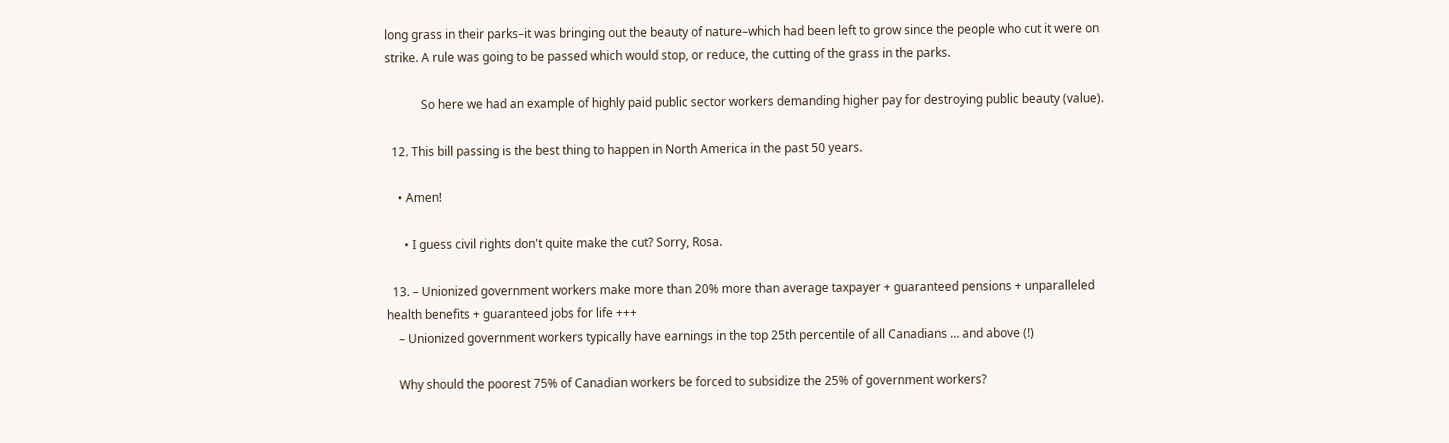long grass in their parks–it was bringing out the beauty of nature–which had been left to grow since the people who cut it were on strike. A rule was going to be passed which would stop, or reduce, the cutting of the grass in the parks.

            So here we had an example of highly paid public sector workers demanding higher pay for destroying public beauty (value).

  12. This bill passing is the best thing to happen in North America in the past 50 years.

    • Amen!

      • I guess civil rights don't quite make the cut? Sorry, Rosa.

  13. – Unionized government workers make more than 20% more than average taxpayer + guaranteed pensions + unparalleled health benefits + guaranteed jobs for life +++
    – Unionized government workers typically have earnings in the top 25th percentile of all Canadians … and above (!)

    Why should the poorest 75% of Canadian workers be forced to subsidize the 25% of government workers?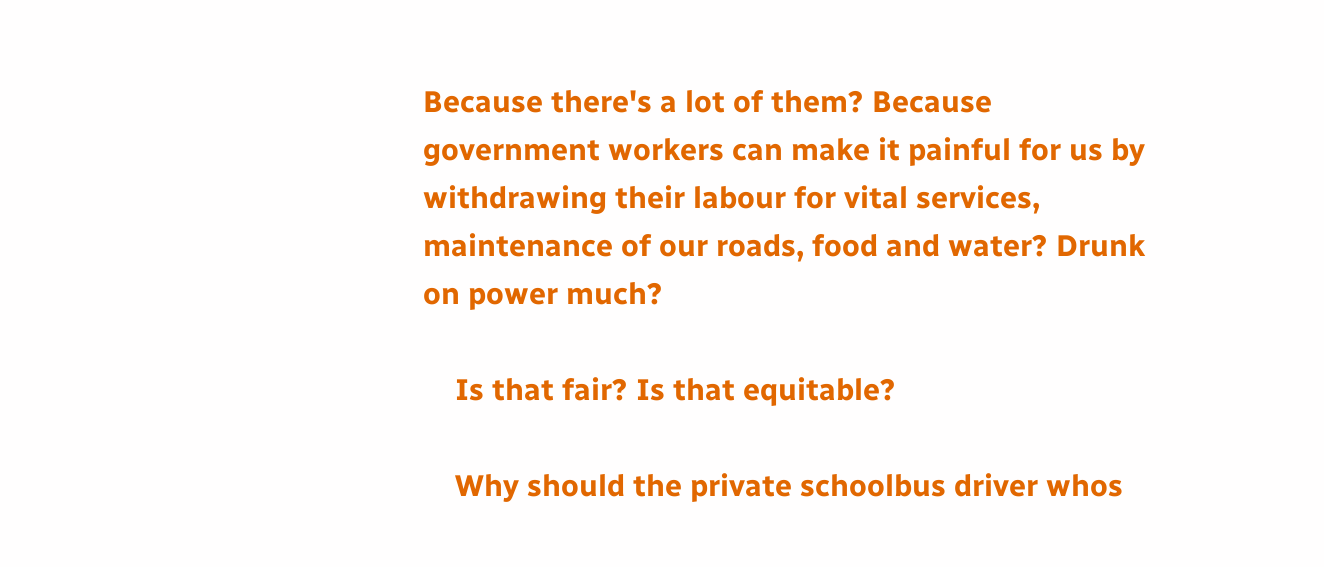Because there's a lot of them? Because government workers can make it painful for us by withdrawing their labour for vital services, maintenance of our roads, food and water? Drunk on power much?

    Is that fair? Is that equitable?

    Why should the private schoolbus driver whos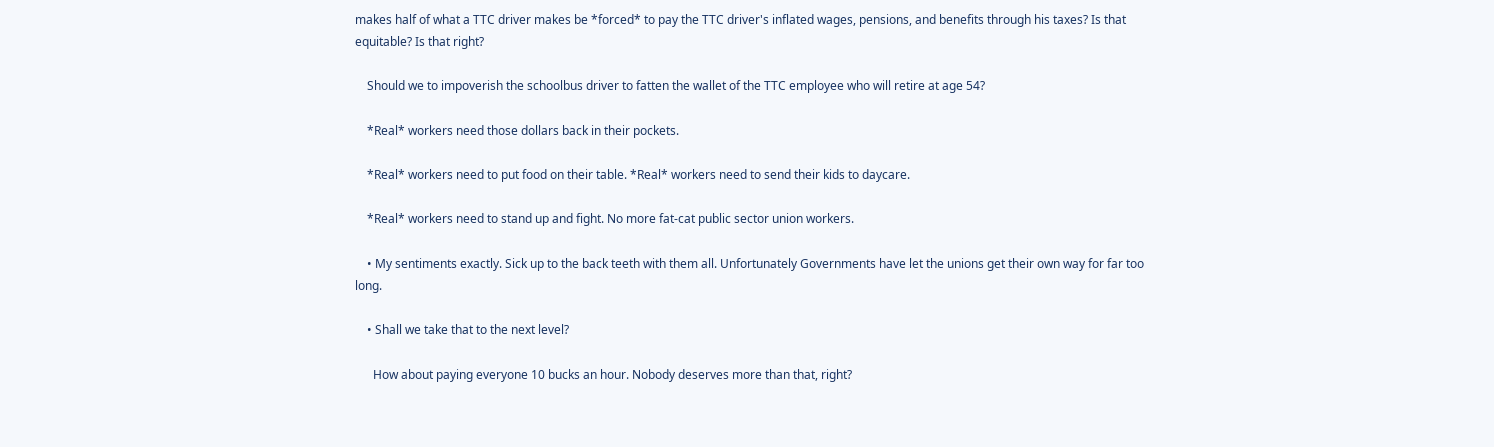makes half of what a TTC driver makes be *forced* to pay the TTC driver's inflated wages, pensions, and benefits through his taxes? Is that equitable? Is that right?

    Should we to impoverish the schoolbus driver to fatten the wallet of the TTC employee who will retire at age 54?

    *Real* workers need those dollars back in their pockets.

    *Real* workers need to put food on their table. *Real* workers need to send their kids to daycare.

    *Real* workers need to stand up and fight. No more fat-cat public sector union workers.

    • My sentiments exactly. Sick up to the back teeth with them all. Unfortunately Governments have let the unions get their own way for far too long.

    • Shall we take that to the next level?

      How about paying everyone 10 bucks an hour. Nobody deserves more than that, right?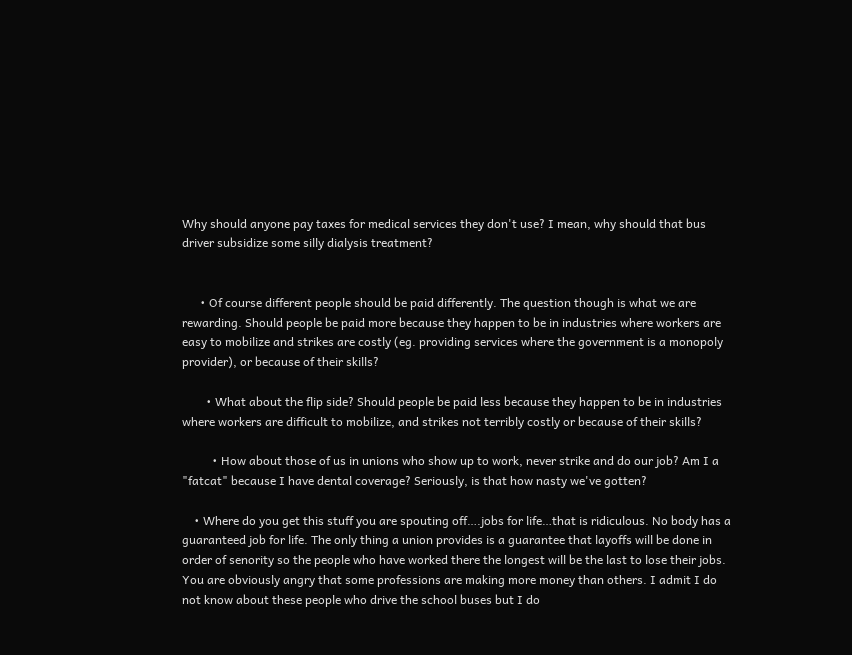Why should anyone pay taxes for medical services they don't use? I mean, why should that bus driver subsidize some silly dialysis treatment?


      • Of course different people should be paid differently. The question though is what we are rewarding. Should people be paid more because they happen to be in industries where workers are easy to mobilize and strikes are costly (eg. providing services where the government is a monopoly provider), or because of their skills?

        • What about the flip side? Should people be paid less because they happen to be in industries where workers are difficult to mobilize, and strikes not terribly costly or because of their skills?

          • How about those of us in unions who show up to work, never strike and do our job? Am I a "fatcat" because I have dental coverage? Seriously, is that how nasty we've gotten?

    • Where do you get this stuff you are spouting off….jobs for life…that is ridiculous. No body has a guaranteed job for life. The only thing a union provides is a guarantee that layoffs will be done in order of senority so the people who have worked there the longest will be the last to lose their jobs. You are obviously angry that some professions are making more money than others. I admit I do not know about these people who drive the school buses but I do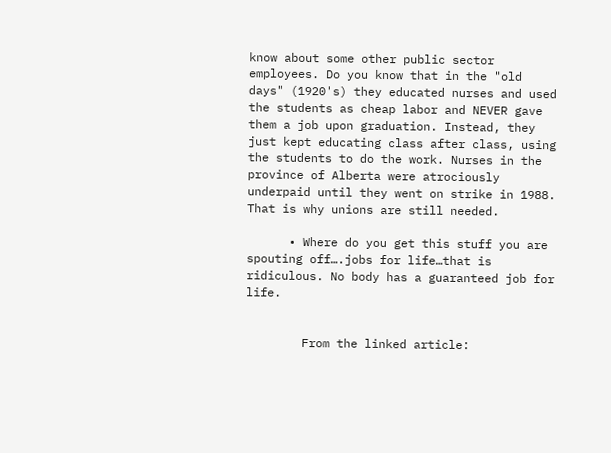know about some other public sector employees. Do you know that in the "old days" (1920's) they educated nurses and used the students as cheap labor and NEVER gave them a job upon graduation. Instead, they just kept educating class after class, using the students to do the work. Nurses in the province of Alberta were atrociously underpaid until they went on strike in 1988. That is why unions are still needed.

      • Where do you get this stuff you are spouting off….jobs for life…that is ridiculous. No body has a guaranteed job for life.


        From the linked article: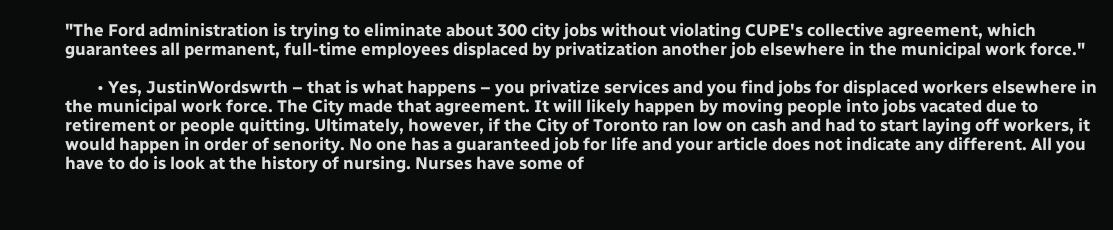"The Ford administration is trying to eliminate about 300 city jobs without violating CUPE's collective agreement, which guarantees all permanent, full-time employees displaced by privatization another job elsewhere in the municipal work force."

        • Yes, JustinWordswrth – that is what happens – you privatize services and you find jobs for displaced workers elsewhere in the municipal work force. The City made that agreement. It will likely happen by moving people into jobs vacated due to retirement or people quitting. Ultimately, however, if the City of Toronto ran low on cash and had to start laying off workers, it would happen in order of senority. No one has a guaranteed job for life and your article does not indicate any different. All you have to do is look at the history of nursing. Nurses have some of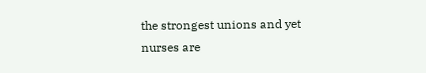the strongest unions and yet nurses are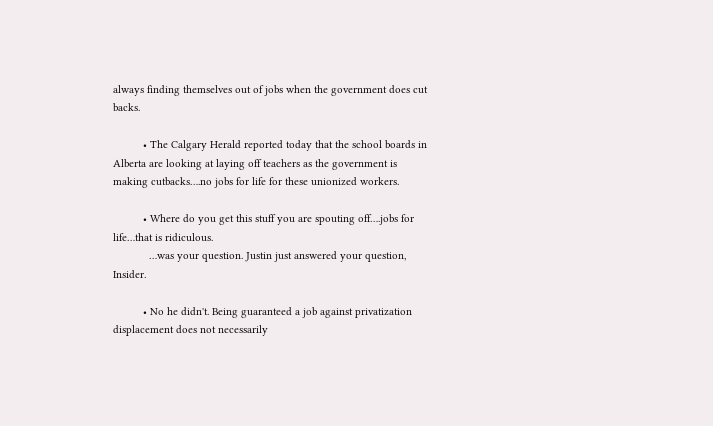always finding themselves out of jobs when the government does cut backs.

          • The Calgary Herald reported today that the school boards in Alberta are looking at laying off teachers as the government is making cutbacks….no jobs for life for these unionized workers.

          • Where do you get this stuff you are spouting off….jobs for life…that is ridiculous.
            …was your question. Justin just answered your question, Insider.

          • No he didn't. Being guaranteed a job against privatization displacement does not necessarily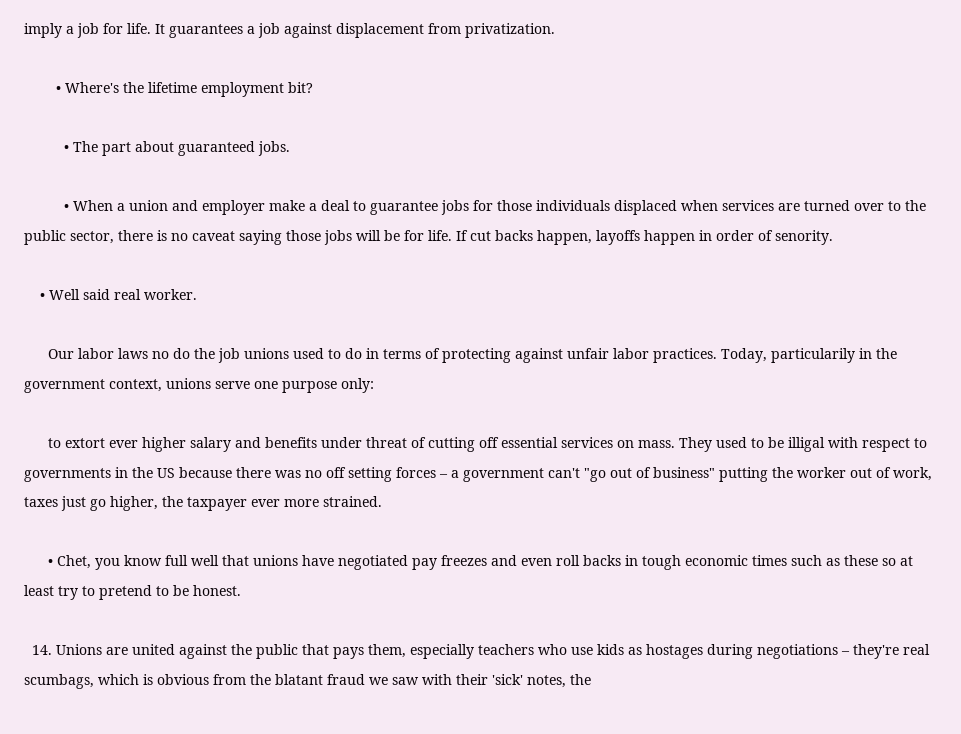imply a job for life. It guarantees a job against displacement from privatization.

        • Where's the lifetime employment bit?

          • The part about guaranteed jobs.

          • When a union and employer make a deal to guarantee jobs for those individuals displaced when services are turned over to the public sector, there is no caveat saying those jobs will be for life. If cut backs happen, layoffs happen in order of senority.

    • Well said real worker.

      Our labor laws no do the job unions used to do in terms of protecting against unfair labor practices. Today, particularily in the government context, unions serve one purpose only:

      to extort ever higher salary and benefits under threat of cutting off essential services on mass. They used to be illigal with respect to governments in the US because there was no off setting forces – a government can't "go out of business" putting the worker out of work, taxes just go higher, the taxpayer ever more strained.

      • Chet, you know full well that unions have negotiated pay freezes and even roll backs in tough economic times such as these so at least try to pretend to be honest.

  14. Unions are united against the public that pays them, especially teachers who use kids as hostages during negotiations – they're real scumbags, which is obvious from the blatant fraud we saw with their 'sick' notes, the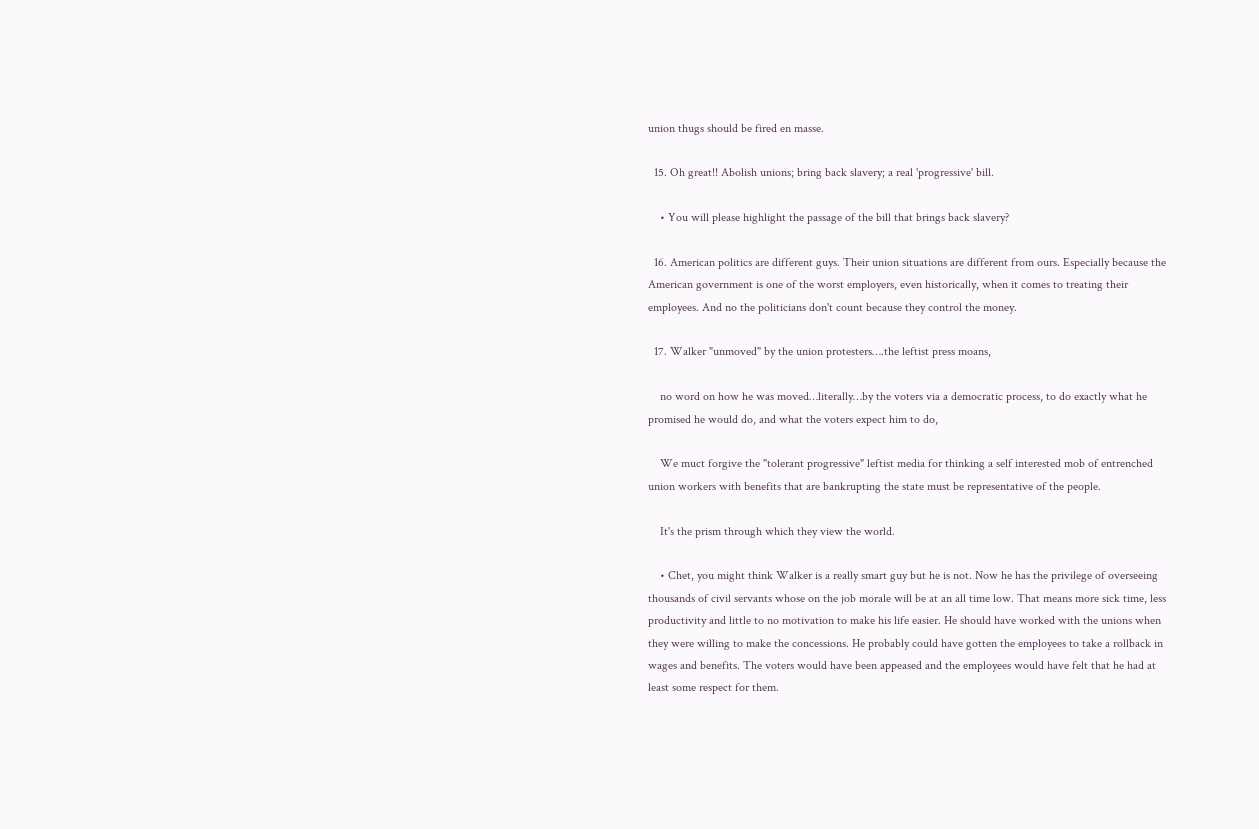union thugs should be fired en masse.

  15. Oh great!! Abolish unions; bring back slavery; a real 'progressive' bill.

    • You will please highlight the passage of the bill that brings back slavery?

  16. American politics are different guys. Their union situations are different from ours. Especially because the American government is one of the worst employers, even historically, when it comes to treating their employees. And no the politicians don't count because they control the money.

  17. Walker "unmoved" by the union protesters….the leftist press moans,

    no word on how he was moved…literally…by the voters via a democratic process, to do exactly what he promised he would do, and what the voters expect him to do,

    We muct forgive the "tolerant progressive" leftist media for thinking a self interested mob of entrenched union workers with benefits that are bankrupting the state must be representative of the people.

    It's the prism through which they view the world.

    • Chet, you might think Walker is a really smart guy but he is not. Now he has the privilege of overseeing thousands of civil servants whose on the job morale will be at an all time low. That means more sick time, less productivity and little to no motivation to make his life easier. He should have worked with the unions when they were willing to make the concessions. He probably could have gotten the employees to take a rollback in wages and benefits. The voters would have been appeased and the employees would have felt that he had at least some respect for them.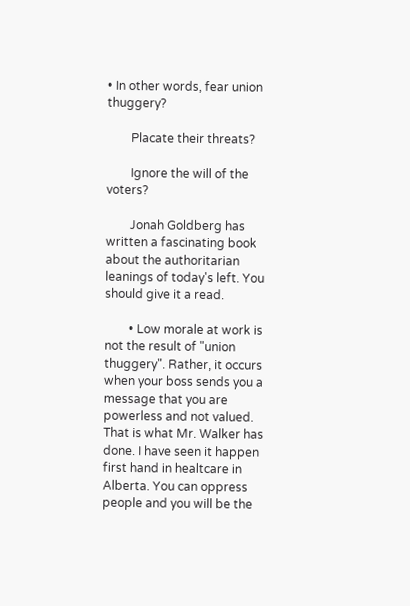• In other words, fear union thuggery?

        Placate their threats?

        Ignore the will of the voters?

        Jonah Goldberg has written a fascinating book about the authoritarian leanings of today's left. You should give it a read.

        • Low morale at work is not the result of "union thuggery". Rather, it occurs when your boss sends you a message that you are powerless and not valued. That is what Mr. Walker has done. I have seen it happen first hand in healtcare in Alberta. You can oppress people and you will be the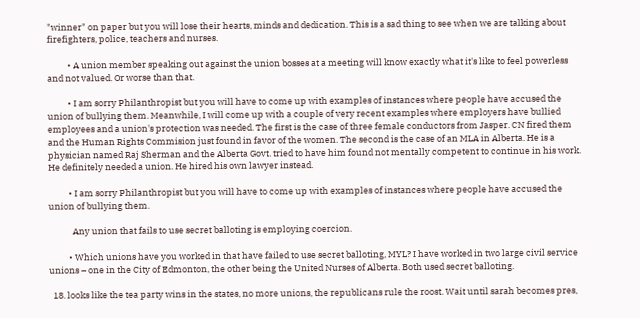"winner" on paper but you will lose their hearts, minds and dedication. This is a sad thing to see when we are talking about firefighters, police, teachers and nurses.

          • A union member speaking out against the union bosses at a meeting will know exactly what it's like to feel powerless and not valued. Or worse than that.

          • I am sorry Philanthropist but you will have to come up with examples of instances where people have accused the union of bullying them. Meanwhile, I will come up with a couple of very recent examples where employers have bullied employees and a union's protection was needed. The first is the case of three female conductors from Jasper. CN fired them and the Human Rights Commision just found in favor of the women. The second is the case of an MLA in Alberta. He is a physician named Raj Sherman and the Alberta Govt. tried to have him found not mentally competent to continue in his work. He definitely needed a union. He hired his own lawyer instead.

          • I am sorry Philanthropist but you will have to come up with examples of instances where people have accused the union of bullying them.

            Any union that fails to use secret balloting is employing coercion.

          • Which unions have you worked in that have failed to use secret balloting, MYL? I have worked in two large civil service unions – one in the City of Edmonton, the other being the United Nurses of Alberta. Both used secret balloting.

  18. looks like the tea party wins in the states, no more unions, the republicans rule the roost. Wait until sarah becomes pres,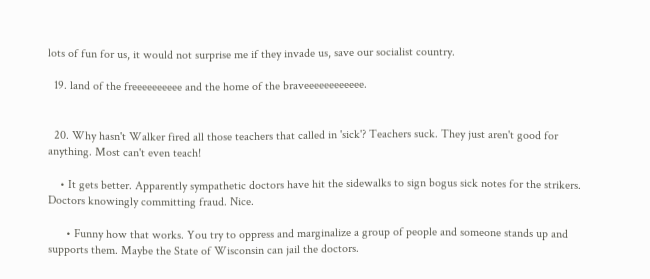lots of fun for us, it would not surprise me if they invade us, save our socialist country.

  19. land of the freeeeeeeeee and the home of the braveeeeeeeeeeee.


  20. Why hasn't Walker fired all those teachers that called in 'sick'? Teachers suck. They just aren't good for anything. Most can't even teach!

    • It gets better. Apparently sympathetic doctors have hit the sidewalks to sign bogus sick notes for the strikers. Doctors knowingly committing fraud. Nice.

      • Funny how that works. You try to oppress and marginalize a group of people and someone stands up and supports them. Maybe the State of Wisconsin can jail the doctors.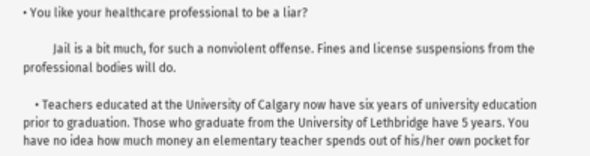• You like your healthcare professional to be a liar?

          Jail is a bit much, for such a nonviolent offense. Fines and license suspensions from the professional bodies will do.

    • Teachers educated at the University of Calgary now have six years of university education prior to graduation. Those who graduate from the University of Lethbridge have 5 years. You have no idea how much money an elementary teacher spends out of his/her own pocket for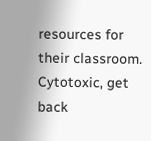resources for their classroom. Cytotoxic, get back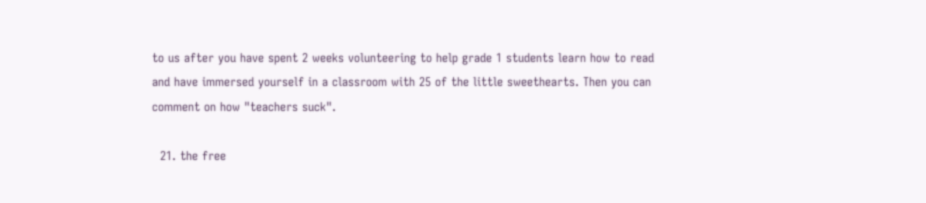to us after you have spent 2 weeks volunteering to help grade 1 students learn how to read and have immersed yourself in a classroom with 25 of the little sweethearts. Then you can comment on how "teachers suck".

  21. the free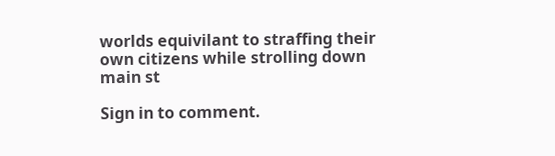worlds equivilant to straffing their own citizens while strolling down main st

Sign in to comment.